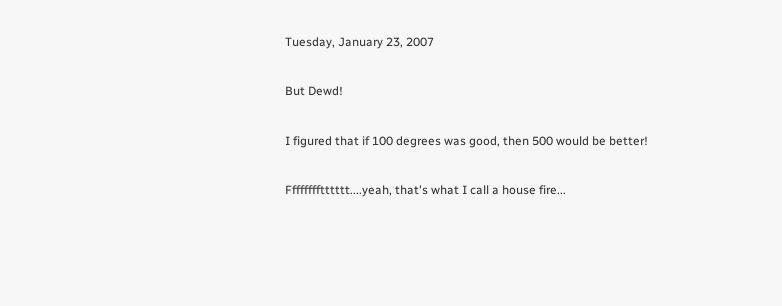Tuesday, January 23, 2007

But Dewd!

I figured that if 100 degrees was good, then 500 would be better!

Fffffffftttttt....yeah, that's what I call a house fire...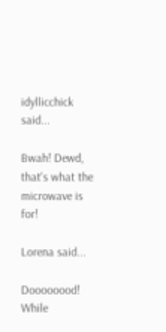idyllicchick said...

Bwah! Dewd, that's what the microwave is for!

Lorena said...

Doooooood! While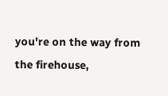you're on the way from the firehouse,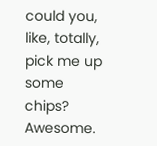could you, like, totally, pick me up some chips? Awesome.